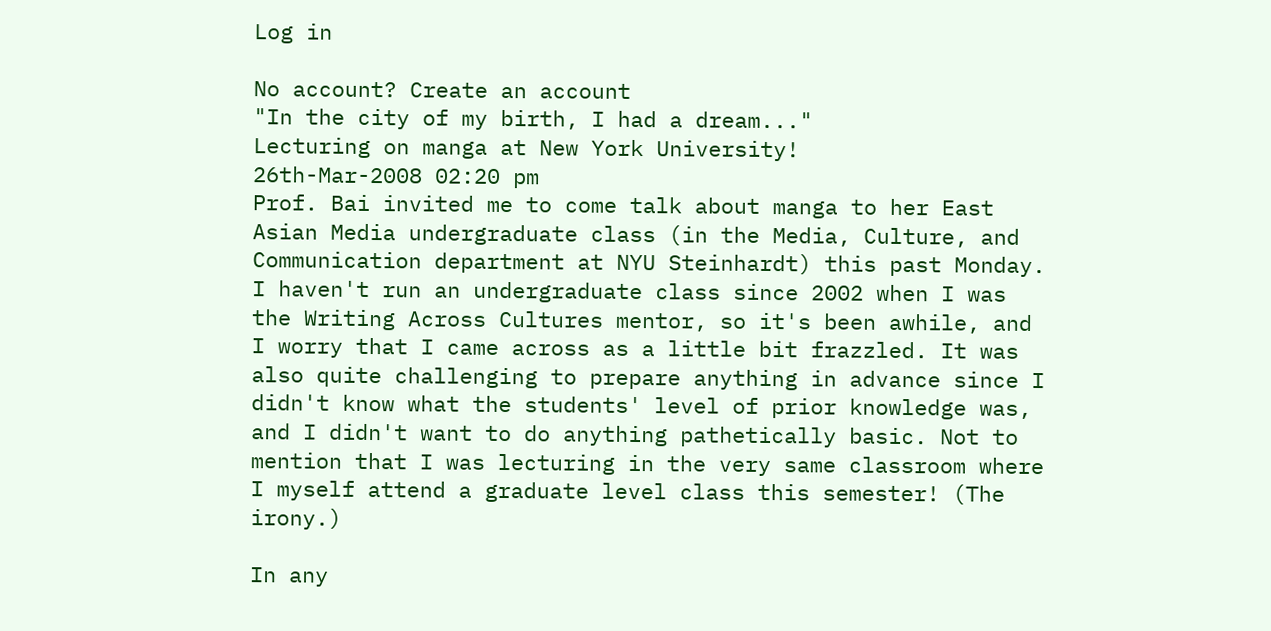Log in

No account? Create an account
"In the city of my birth, I had a dream..."
Lecturing on manga at New York University!
26th-Mar-2008 02:20 pm
Prof. Bai invited me to come talk about manga to her East Asian Media undergraduate class (in the Media, Culture, and Communication department at NYU Steinhardt) this past Monday. I haven't run an undergraduate class since 2002 when I was the Writing Across Cultures mentor, so it's been awhile, and I worry that I came across as a little bit frazzled. It was also quite challenging to prepare anything in advance since I didn't know what the students' level of prior knowledge was, and I didn't want to do anything pathetically basic. Not to mention that I was lecturing in the very same classroom where I myself attend a graduate level class this semester! (The irony.)

In any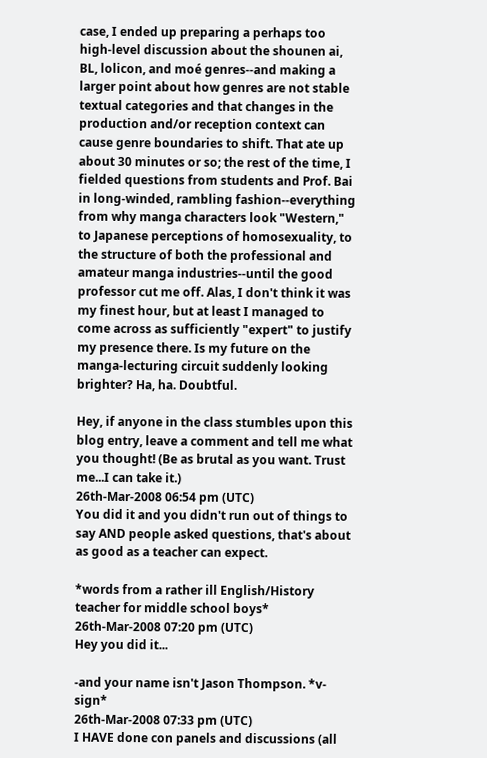case, I ended up preparing a perhaps too high-level discussion about the shounen ai, BL, lolicon, and moé genres--and making a larger point about how genres are not stable textual categories and that changes in the production and/or reception context can cause genre boundaries to shift. That ate up about 30 minutes or so; the rest of the time, I fielded questions from students and Prof. Bai in long-winded, rambling fashion--everything from why manga characters look "Western," to Japanese perceptions of homosexuality, to the structure of both the professional and amateur manga industries--until the good professor cut me off. Alas, I don't think it was my finest hour, but at least I managed to come across as sufficiently "expert" to justify my presence there. Is my future on the manga-lecturing circuit suddenly looking brighter? Ha, ha. Doubtful.

Hey, if anyone in the class stumbles upon this blog entry, leave a comment and tell me what you thought! (Be as brutal as you want. Trust me...I can take it.)
26th-Mar-2008 06:54 pm (UTC)
You did it and you didn't run out of things to say AND people asked questions, that's about as good as a teacher can expect.

*words from a rather ill English/History teacher for middle school boys*
26th-Mar-2008 07:20 pm (UTC)
Hey you did it...

-and your name isn't Jason Thompson. *v-sign*
26th-Mar-2008 07:33 pm (UTC)
I HAVE done con panels and discussions (all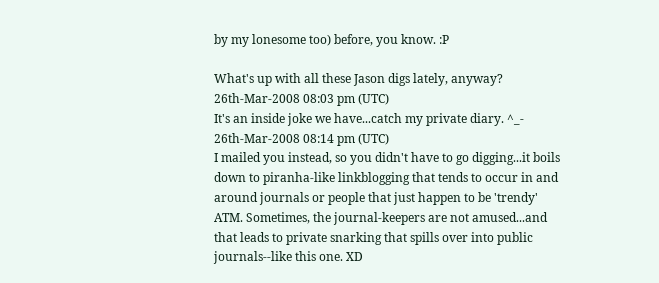by my lonesome too) before, you know. :P

What's up with all these Jason digs lately, anyway?
26th-Mar-2008 08:03 pm (UTC)
It's an inside joke we have...catch my private diary. ^_-
26th-Mar-2008 08:14 pm (UTC)
I mailed you instead, so you didn't have to go digging...it boils down to piranha-like linkblogging that tends to occur in and around journals or people that just happen to be 'trendy' ATM. Sometimes, the journal-keepers are not amused...and that leads to private snarking that spills over into public journals--like this one. XD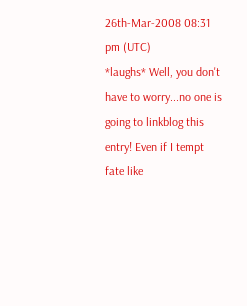26th-Mar-2008 08:31 pm (UTC)
*laughs* Well, you don't have to worry...no one is going to linkblog this entry! Even if I tempt fate like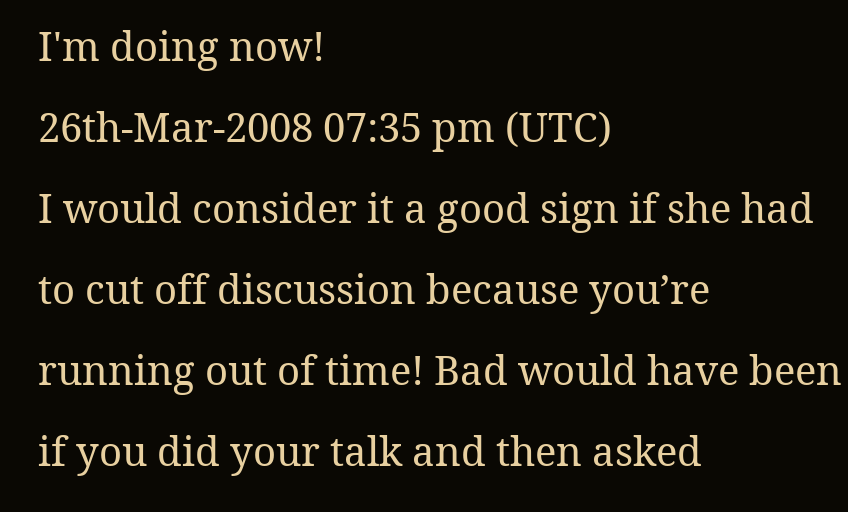I'm doing now!
26th-Mar-2008 07:35 pm (UTC)
I would consider it a good sign if she had to cut off discussion because you’re running out of time! Bad would have been if you did your talk and then asked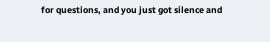for questions, and you just got silence and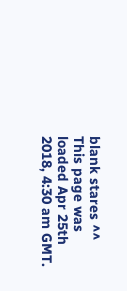blank stares ^^
This page was loaded Apr 25th 2018, 4:30 am GMT.